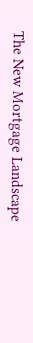The New Mortgage Landscape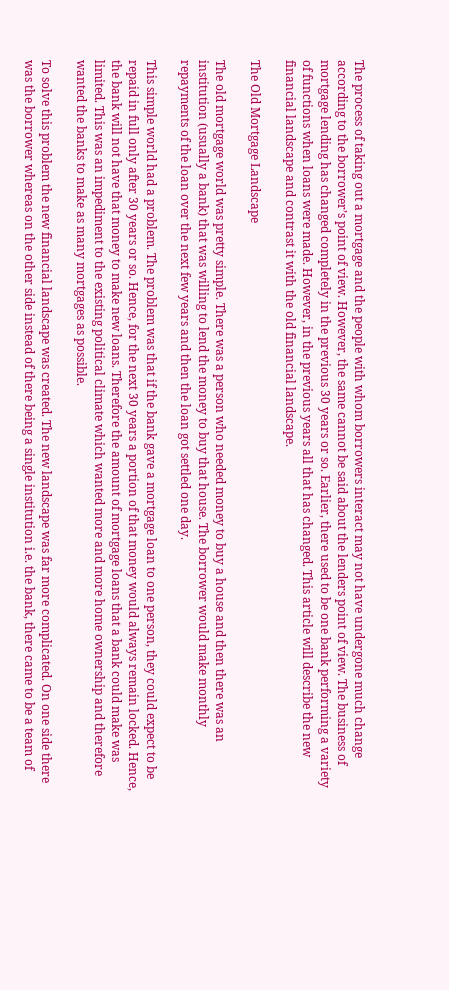The process of taking out a mortgage and the people with whom borrowers interact may not have undergone much change according to the borrower’s point of view. However, the same cannot be said about the lenders point of view. The business of mortgage lending has changed completely in the previous 30 years or so. Earlier, there used to be one bank performing a variety of functions when loans were made. However, in the previous years all that has changed. This article will describe the new financial landscape and contrast it with the old financial landscape.

The Old Mortgage Landscape

The old mortgage world was pretty simple. There was a person who needed money to buy a house and then there was an institution (usually a bank) that was willing to lend the money to buy that house. The borrower would make monthly repayments of the loan over the next few years and then the loan got settled one day.

This simple world had a problem. The problem was that if the bank gave a mortgage loan to one person, they could expect to be repaid in full only after 30 years or so. Hence, for the next 30 years a portion of that money would always remain locked. Hence, the bank will not have that money to make new loans. Therefore the amount of mortgage loans that a bank could make was limited. This was an impediment to the existing political climate which wanted more and more home ownership and therefore wanted the banks to make as many mortgages as possible.

To solve this problem the new financial landscape was created. The new landscape was far more complicated. On one side there was the borrower whereas on the other side instead of there being a single institution i.e. the bank, there came to be a team of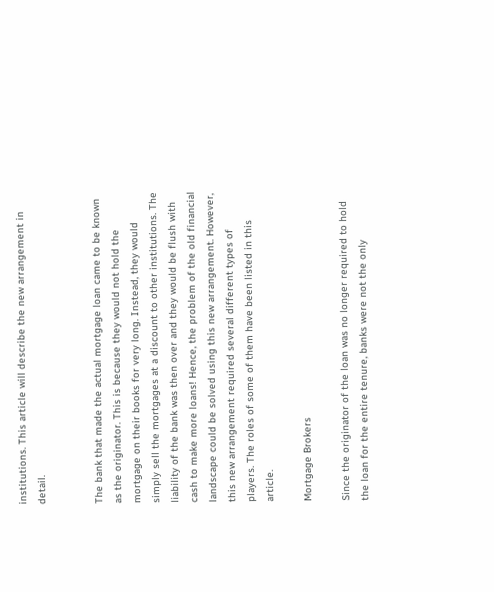institutions. This article will describe the new arrangement in detail.


The bank that made the actual mortgage loan came to be known as the originator. This is because they would not hold the mortgage on their books for very long. Instead, they would simply sell the mortgages at a discount to other institutions. The liability of the bank was then over and they would be flush with cash to make more loans! Hence, the problem of the old financial landscape could be solved using this new arrangement. However, this new arrangement required several different types of players. The roles of some of them have been listed in this article.

Mortgage Brokers

Since the originator of the loan was no longer required to hold the loan for the entire tenure, banks were not the only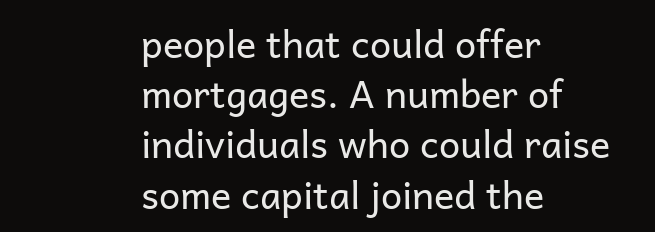people that could offer mortgages. A number of individuals who could raise some capital joined the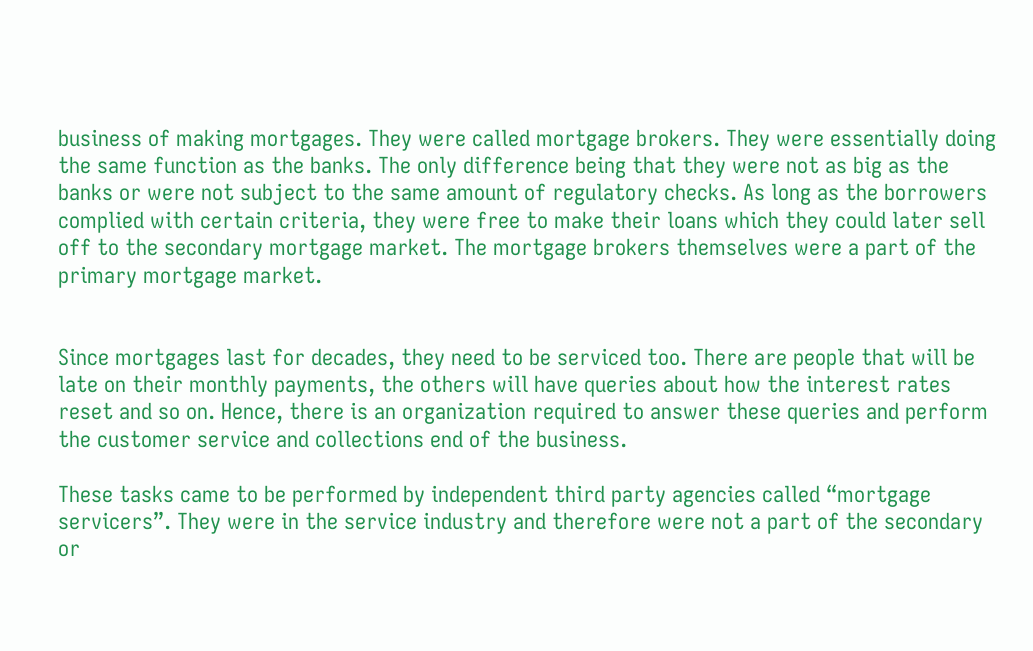business of making mortgages. They were called mortgage brokers. They were essentially doing the same function as the banks. The only difference being that they were not as big as the banks or were not subject to the same amount of regulatory checks. As long as the borrowers complied with certain criteria, they were free to make their loans which they could later sell off to the secondary mortgage market. The mortgage brokers themselves were a part of the primary mortgage market.


Since mortgages last for decades, they need to be serviced too. There are people that will be late on their monthly payments, the others will have queries about how the interest rates reset and so on. Hence, there is an organization required to answer these queries and perform the customer service and collections end of the business.

These tasks came to be performed by independent third party agencies called “mortgage servicers”. They were in the service industry and therefore were not a part of the secondary or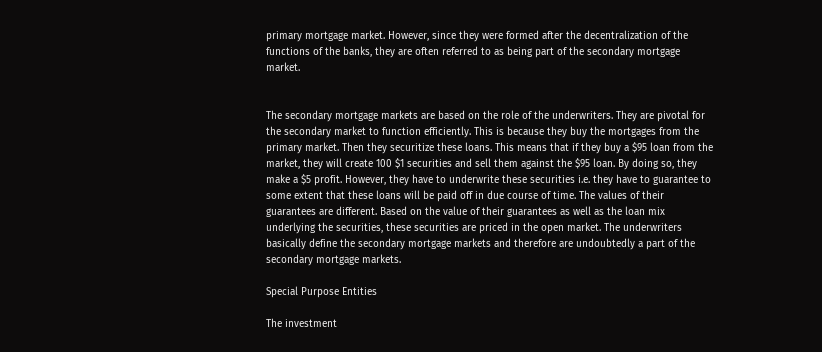primary mortgage market. However, since they were formed after the decentralization of the functions of the banks, they are often referred to as being part of the secondary mortgage market.


The secondary mortgage markets are based on the role of the underwriters. They are pivotal for the secondary market to function efficiently. This is because they buy the mortgages from the primary market. Then they securitize these loans. This means that if they buy a $95 loan from the market, they will create 100 $1 securities and sell them against the $95 loan. By doing so, they make a $5 profit. However, they have to underwrite these securities i.e. they have to guarantee to some extent that these loans will be paid off in due course of time. The values of their guarantees are different. Based on the value of their guarantees as well as the loan mix underlying the securities, these securities are priced in the open market. The underwriters basically define the secondary mortgage markets and therefore are undoubtedly a part of the secondary mortgage markets.

Special Purpose Entities

The investment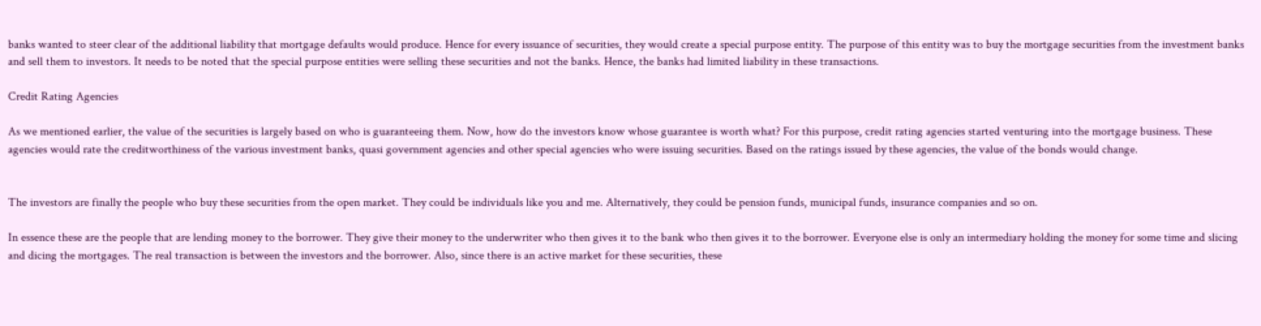banks wanted to steer clear of the additional liability that mortgage defaults would produce. Hence for every issuance of securities, they would create a special purpose entity. The purpose of this entity was to buy the mortgage securities from the investment banks and sell them to investors. It needs to be noted that the special purpose entities were selling these securities and not the banks. Hence, the banks had limited liability in these transactions.

Credit Rating Agencies

As we mentioned earlier, the value of the securities is largely based on who is guaranteeing them. Now, how do the investors know whose guarantee is worth what? For this purpose, credit rating agencies started venturing into the mortgage business. These agencies would rate the creditworthiness of the various investment banks, quasi government agencies and other special agencies who were issuing securities. Based on the ratings issued by these agencies, the value of the bonds would change.


The investors are finally the people who buy these securities from the open market. They could be individuals like you and me. Alternatively, they could be pension funds, municipal funds, insurance companies and so on.

In essence these are the people that are lending money to the borrower. They give their money to the underwriter who then gives it to the bank who then gives it to the borrower. Everyone else is only an intermediary holding the money for some time and slicing and dicing the mortgages. The real transaction is between the investors and the borrower. Also, since there is an active market for these securities, these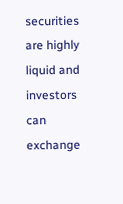securities are highly liquid and investors can exchange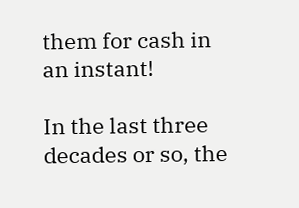them for cash in an instant!

In the last three decades or so, the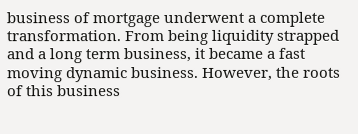business of mortgage underwent a complete transformation. From being liquidity strapped and a long term business, it became a fast moving dynamic business. However, the roots of this business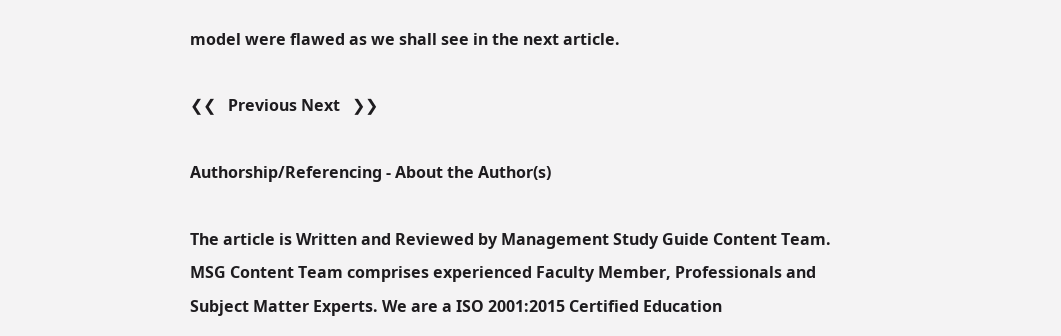model were flawed as we shall see in the next article.

❮❮   Previous Next   ❯❯

Authorship/Referencing - About the Author(s)

The article is Written and Reviewed by Management Study Guide Content Team. MSG Content Team comprises experienced Faculty Member, Professionals and Subject Matter Experts. We are a ISO 2001:2015 Certified Education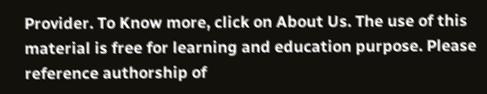Provider. To Know more, click on About Us. The use of this material is free for learning and education purpose. Please reference authorship of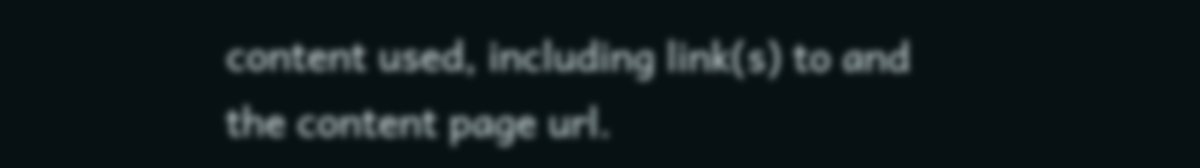content used, including link(s) to and the content page url.